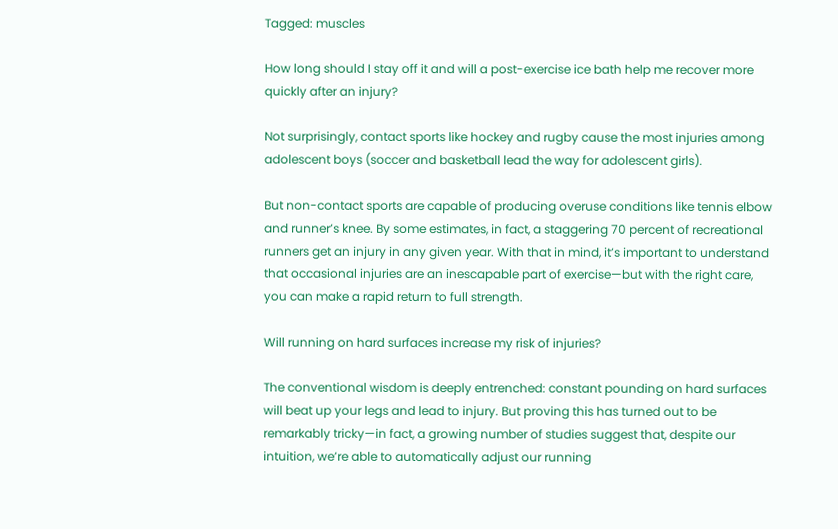Tagged: muscles

How long should I stay off it and will a post-exercise ice bath help me recover more quickly after an injury?

Not surprisingly, contact sports like hockey and rugby cause the most injuries among adolescent boys (soccer and basketball lead the way for adolescent girls).

But non-contact sports are capable of producing overuse conditions like tennis elbow and runner’s knee. By some estimates, in fact, a staggering 70 percent of recreational runners get an injury in any given year. With that in mind, it’s important to understand that occasional injuries are an inescapable part of exercise—but with the right care, you can make a rapid return to full strength.

Will running on hard surfaces increase my risk of injuries?

The conventional wisdom is deeply entrenched: constant pounding on hard surfaces will beat up your legs and lead to injury. But proving this has turned out to be remarkably tricky—in fact, a growing number of studies suggest that, despite our intuition, we’re able to automatically adjust our running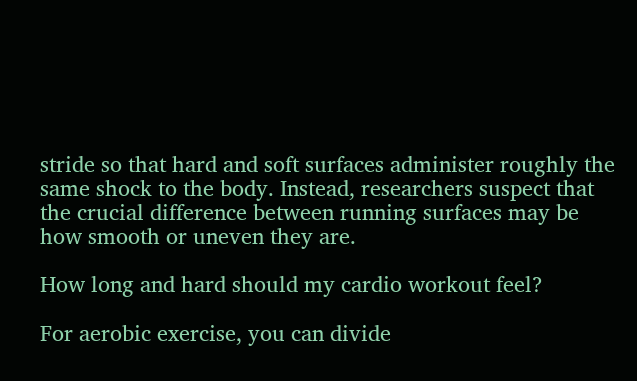stride so that hard and soft surfaces administer roughly the same shock to the body. Instead, researchers suspect that the crucial difference between running surfaces may be how smooth or uneven they are.

How long and hard should my cardio workout feel?

For aerobic exercise, you can divide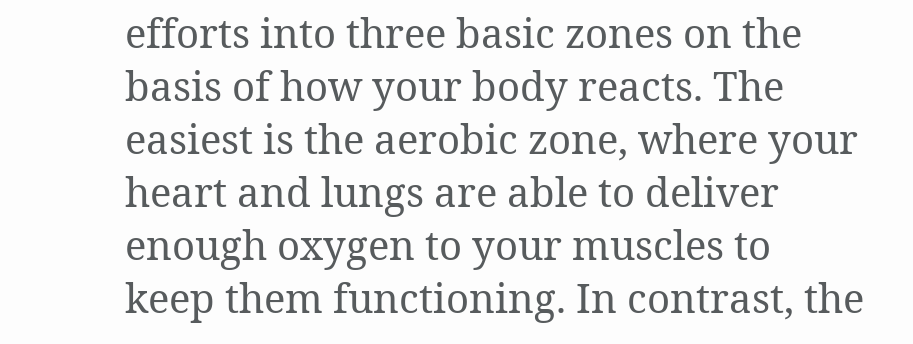efforts into three basic zones on the basis of how your body reacts. The easiest is the aerobic zone, where your heart and lungs are able to deliver enough oxygen to your muscles to keep them functioning. In contrast, the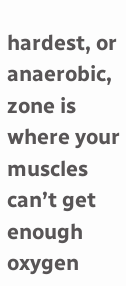hardest, or anaerobic, zone is where your muscles can’t get enough oxygen